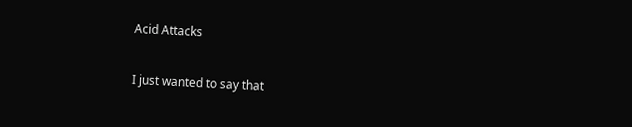Acid Attacks

I just wanted to say that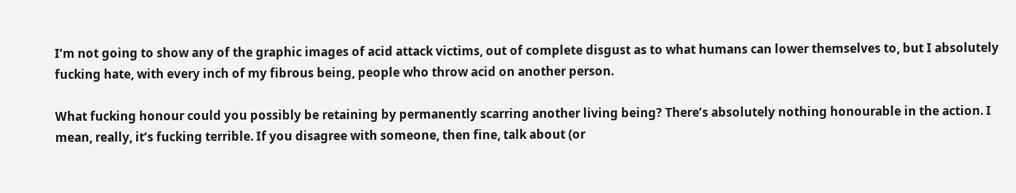I’m not going to show any of the graphic images of acid attack victims, out of complete disgust as to what humans can lower themselves to, but I absolutely fucking hate, with every inch of my fibrous being, people who throw acid on another person.

What fucking honour could you possibly be retaining by permanently scarring another living being? There’s absolutely nothing honourable in the action. I mean, really, it’s fucking terrible. If you disagree with someone, then fine, talk about (or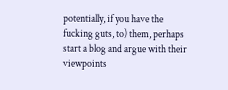potentially, if you have the fucking guts, to) them, perhaps start a blog and argue with their viewpoints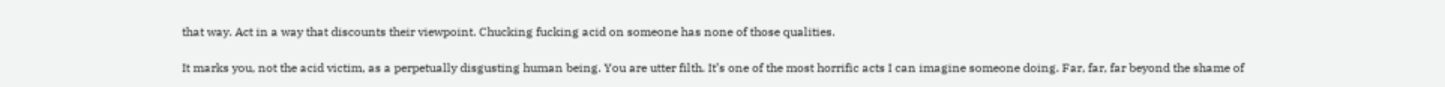that way. Act in a way that discounts their viewpoint. Chucking fucking acid on someone has none of those qualities.

It marks you, not the acid victim, as a perpetually disgusting human being. You are utter filth. It’s one of the most horrific acts I can imagine someone doing. Far, far, far beyond the shame of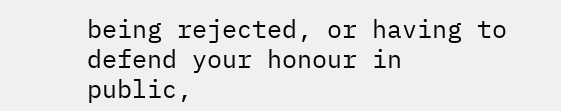being rejected, or having to defend your honour in public,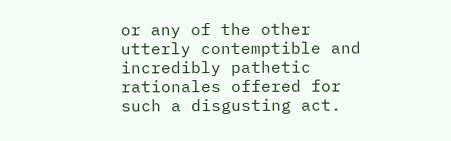or any of the other utterly contemptible and incredibly pathetic rationales offered for such a disgusting act.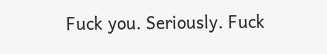Fuck you. Seriously. Fuck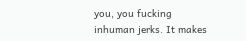you, you fucking inhuman jerks. It makes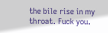the bile rise in my throat. Fuck you.